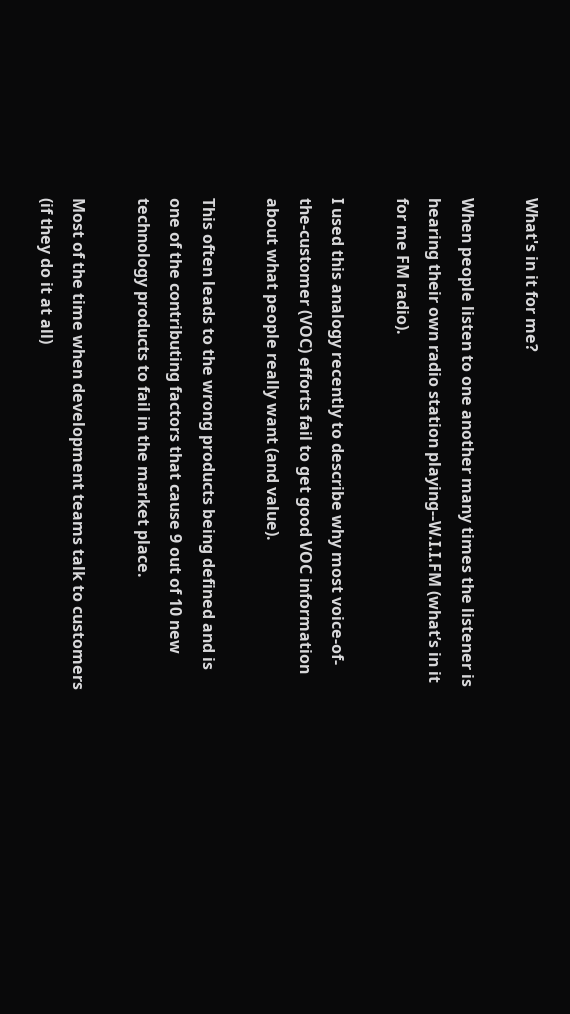What's in it for me?

When people listen to one another many times the listener is hearing their own radio station playing--W.I.I.FM (what’s in it for me FM radio).

I used this analogy recently to describe why most voice-of-the-customer (VOC) efforts fail to get good VOC information about what people really want (and value).

This often leads to the wrong products being defined and is one of the contributing factors that cause 9 out of 10 new technology products to fail in the market place.

Most of the time when development teams talk to customers (if they do it at all)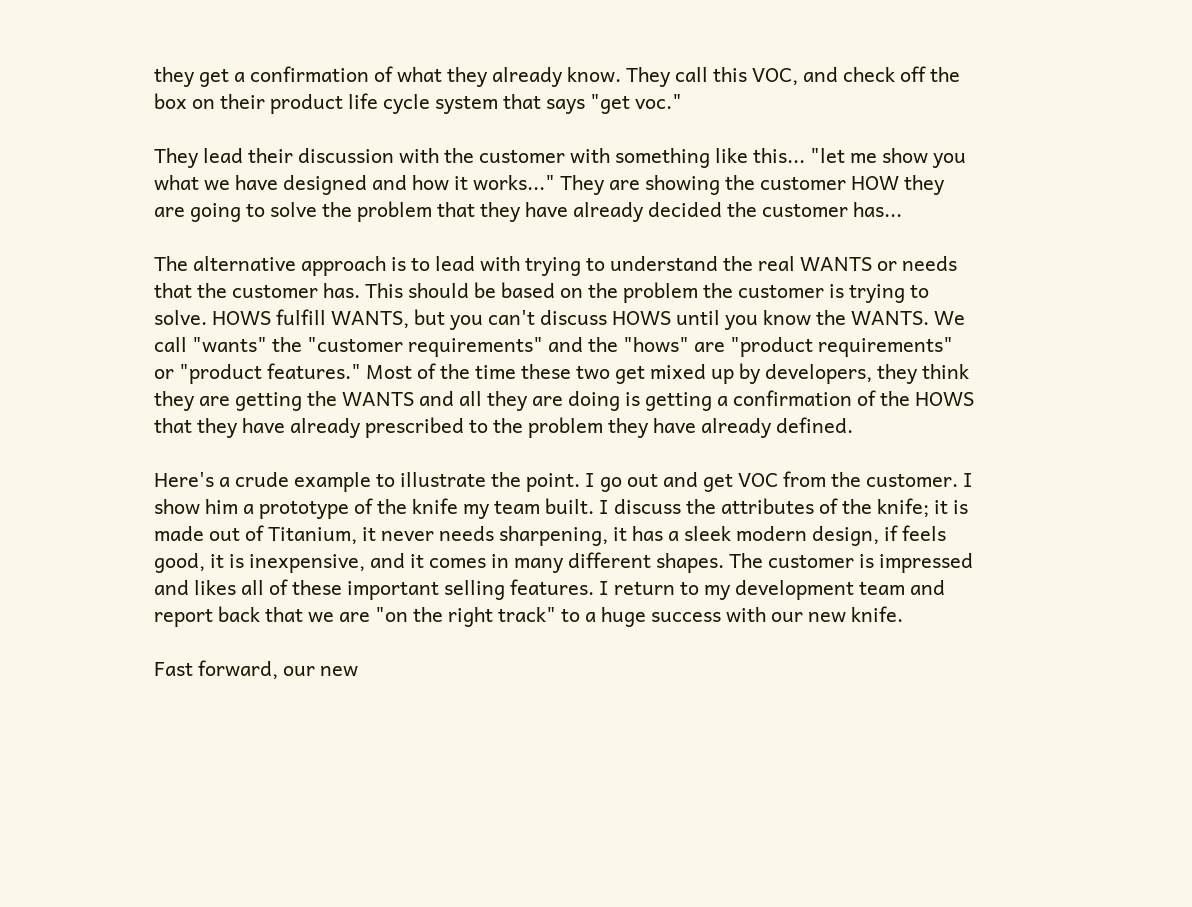they get a confirmation of what they already know. They call this VOC, and check off the box on their product life cycle system that says "get voc."

They lead their discussion with the customer with something like this... "let me show you what we have designed and how it works..." They are showing the customer HOW they are going to solve the problem that they have already decided the customer has...

The alternative approach is to lead with trying to understand the real WANTS or needs that the customer has. This should be based on the problem the customer is trying to solve. HOWS fulfill WANTS, but you can't discuss HOWS until you know the WANTS. We call "wants" the "customer requirements" and the "hows" are "product requirements" or "product features." Most of the time these two get mixed up by developers, they think they are getting the WANTS and all they are doing is getting a confirmation of the HOWS that they have already prescribed to the problem they have already defined.

Here's a crude example to illustrate the point. I go out and get VOC from the customer. I show him a prototype of the knife my team built. I discuss the attributes of the knife; it is made out of Titanium, it never needs sharpening, it has a sleek modern design, if feels good, it is inexpensive, and it comes in many different shapes. The customer is impressed and likes all of these important selling features. I return to my development team and report back that we are "on the right track" to a huge success with our new knife.

Fast forward, our new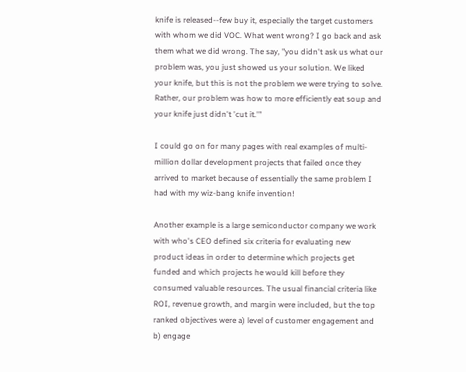knife is released--few buy it, especially the target customers with whom we did VOC. What went wrong? I go back and ask them what we did wrong. The say, "you didn't ask us what our problem was, you just showed us your solution. We liked your knife, but this is not the problem we were trying to solve. Rather, our problem was how to more efficiently eat soup and your knife just didn't 'cut it.'"

I could go on for many pages with real examples of multi-million dollar development projects that failed once they arrived to market because of essentially the same problem I had with my wiz-bang knife invention!

Another example is a large semiconductor company we work with who's CEO defined six criteria for evaluating new product ideas in order to determine which projects get funded and which projects he would kill before they consumed valuable resources. The usual financial criteria like ROI, revenue growth, and margin were included, but the top ranked objectives were a) level of customer engagement and b) engage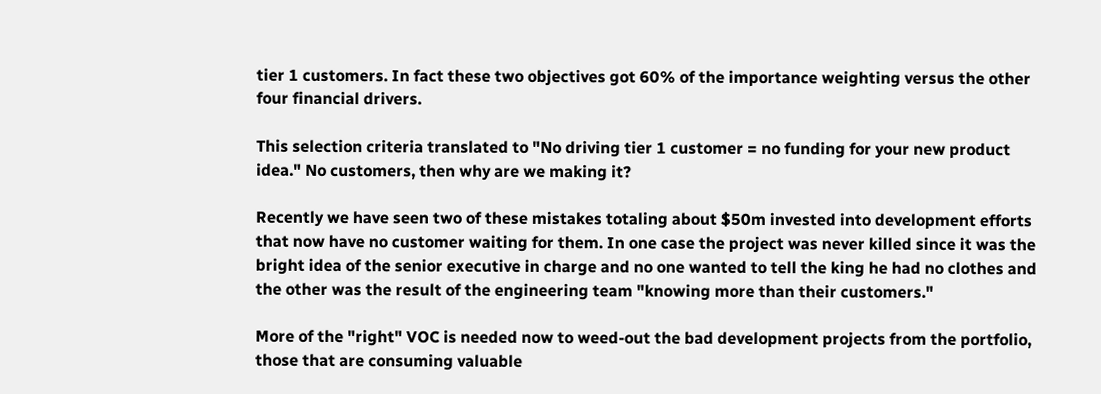tier 1 customers. In fact these two objectives got 60% of the importance weighting versus the other four financial drivers.

This selection criteria translated to "No driving tier 1 customer = no funding for your new product idea." No customers, then why are we making it?

Recently we have seen two of these mistakes totaling about $50m invested into development efforts that now have no customer waiting for them. In one case the project was never killed since it was the bright idea of the senior executive in charge and no one wanted to tell the king he had no clothes and the other was the result of the engineering team "knowing more than their customers."

More of the "right" VOC is needed now to weed-out the bad development projects from the portfolio, those that are consuming valuable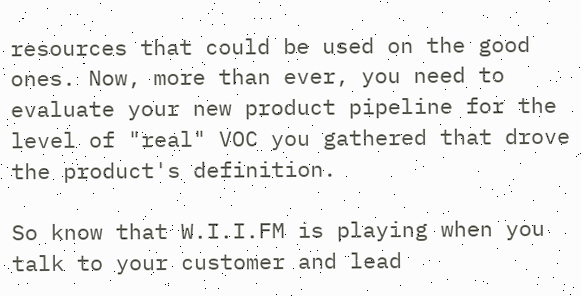resources that could be used on the good ones. Now, more than ever, you need to evaluate your new product pipeline for the level of "real" VOC you gathered that drove the product's definition.

So know that W.I.I.FM is playing when you talk to your customer and lead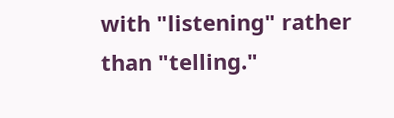with "listening" rather than "telling."